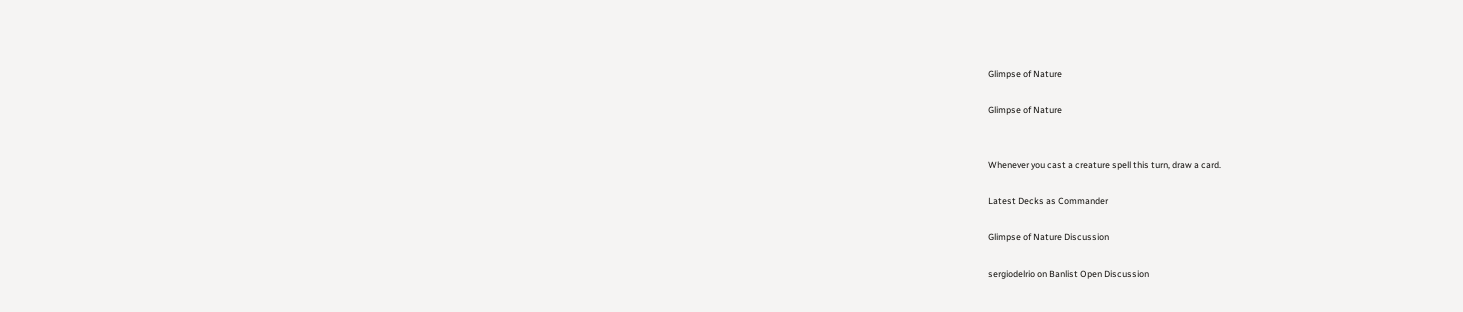Glimpse of Nature

Glimpse of Nature


Whenever you cast a creature spell this turn, draw a card.

Latest Decks as Commander

Glimpse of Nature Discussion

sergiodelrio on Banlist Open Discussion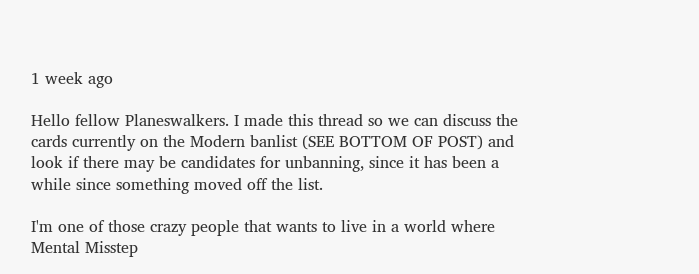1 week ago

Hello fellow Planeswalkers. I made this thread so we can discuss the cards currently on the Modern banlist (SEE BOTTOM OF POST) and look if there may be candidates for unbanning, since it has been a while since something moved off the list.

I'm one of those crazy people that wants to live in a world where Mental Misstep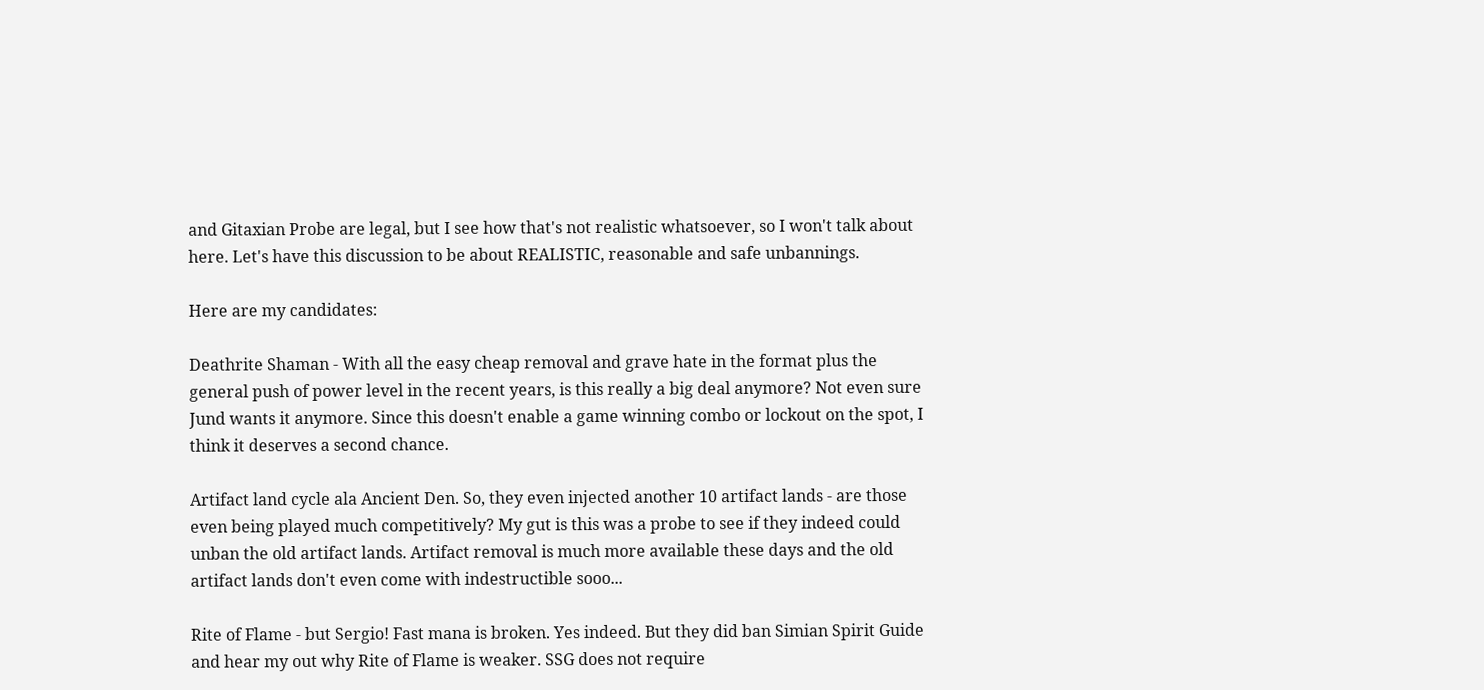and Gitaxian Probe are legal, but I see how that's not realistic whatsoever, so I won't talk about here. Let's have this discussion to be about REALISTIC, reasonable and safe unbannings.

Here are my candidates:

Deathrite Shaman - With all the easy cheap removal and grave hate in the format plus the general push of power level in the recent years, is this really a big deal anymore? Not even sure Jund wants it anymore. Since this doesn't enable a game winning combo or lockout on the spot, I think it deserves a second chance.

Artifact land cycle ala Ancient Den. So, they even injected another 10 artifact lands - are those even being played much competitively? My gut is this was a probe to see if they indeed could unban the old artifact lands. Artifact removal is much more available these days and the old artifact lands don't even come with indestructible sooo...

Rite of Flame - but Sergio! Fast mana is broken. Yes indeed. But they did ban Simian Spirit Guide and hear my out why Rite of Flame is weaker. SSG does not require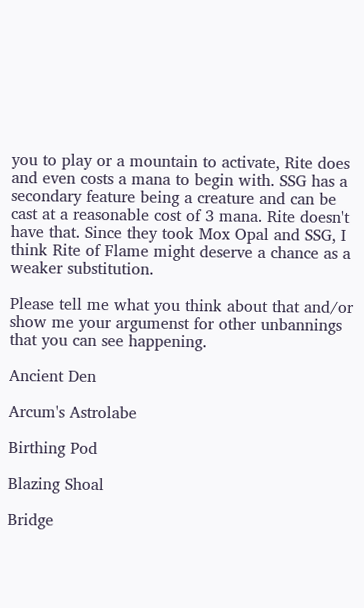you to play or a mountain to activate, Rite does and even costs a mana to begin with. SSG has a secondary feature being a creature and can be cast at a reasonable cost of 3 mana. Rite doesn't have that. Since they took Mox Opal and SSG, I think Rite of Flame might deserve a chance as a weaker substitution.

Please tell me what you think about that and/or show me your argumenst for other unbannings that you can see happening.

Ancient Den

Arcum's Astrolabe

Birthing Pod

Blazing Shoal

Bridge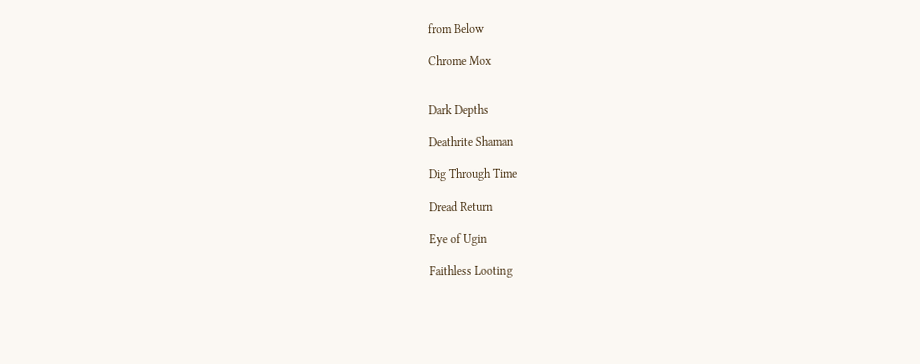from Below

Chrome Mox


Dark Depths

Deathrite Shaman

Dig Through Time

Dread Return

Eye of Ugin

Faithless Looting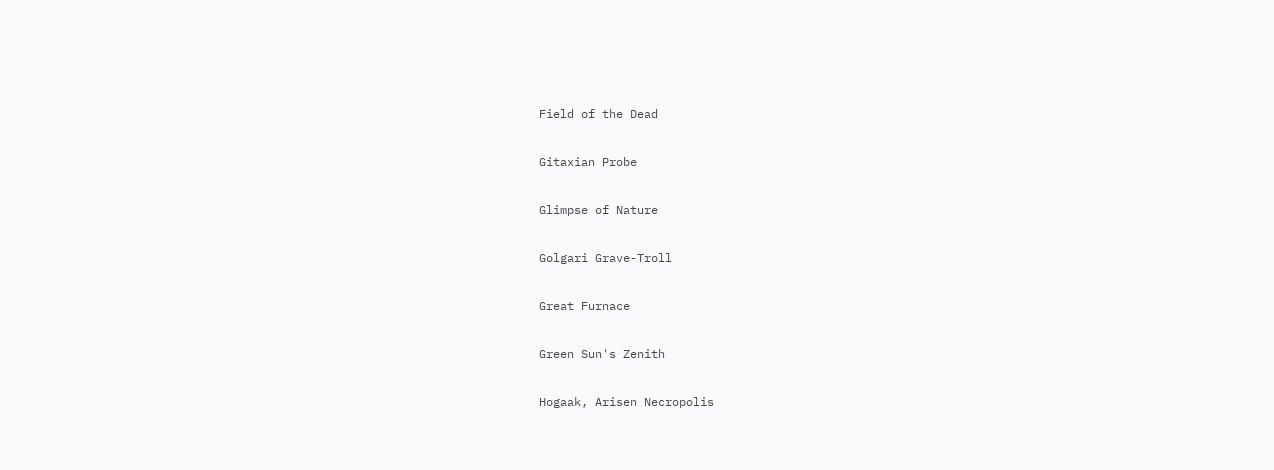Field of the Dead

Gitaxian Probe

Glimpse of Nature

Golgari Grave-Troll

Great Furnace

Green Sun's Zenith

Hogaak, Arisen Necropolis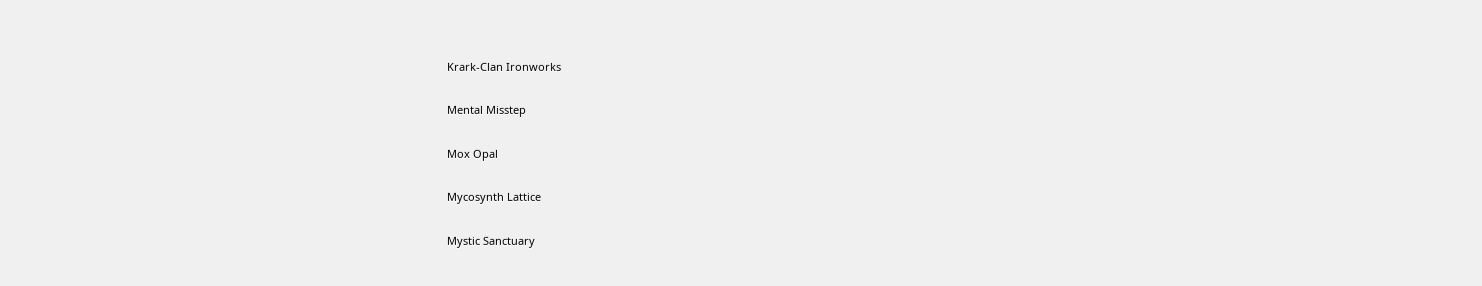Krark-Clan Ironworks

Mental Misstep

Mox Opal

Mycosynth Lattice

Mystic Sanctuary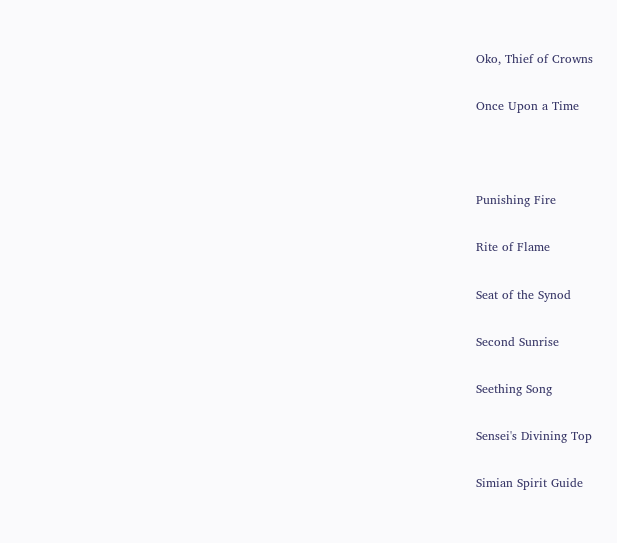Oko, Thief of Crowns

Once Upon a Time



Punishing Fire

Rite of Flame

Seat of the Synod

Second Sunrise

Seething Song

Sensei's Divining Top

Simian Spirit Guide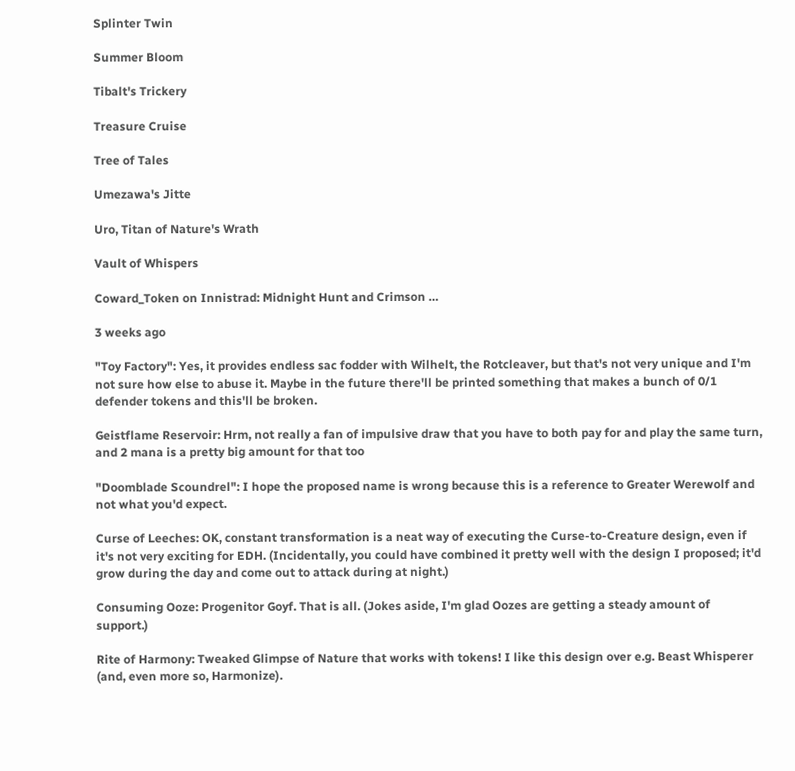Splinter Twin

Summer Bloom

Tibalt's Trickery

Treasure Cruise

Tree of Tales

Umezawa's Jitte

Uro, Titan of Nature's Wrath

Vault of Whispers

Coward_Token on Innistrad: Midnight Hunt and Crimson …

3 weeks ago

"Toy Factory": Yes, it provides endless sac fodder with Wilhelt, the Rotcleaver, but that's not very unique and I'm not sure how else to abuse it. Maybe in the future there'll be printed something that makes a bunch of 0/1 defender tokens and this'll be broken.

Geistflame Reservoir: Hrm, not really a fan of impulsive draw that you have to both pay for and play the same turn, and 2 mana is a pretty big amount for that too

"Doomblade Scoundrel": I hope the proposed name is wrong because this is a reference to Greater Werewolf and not what you'd expect.

Curse of Leeches: OK, constant transformation is a neat way of executing the Curse-to-Creature design, even if it's not very exciting for EDH. (Incidentally, you could have combined it pretty well with the design I proposed; it'd grow during the day and come out to attack during at night.)

Consuming Ooze: Progenitor Goyf. That is all. (Jokes aside, I'm glad Oozes are getting a steady amount of support.)

Rite of Harmony: Tweaked Glimpse of Nature that works with tokens! I like this design over e.g. Beast Whisperer (and, even more so, Harmonize).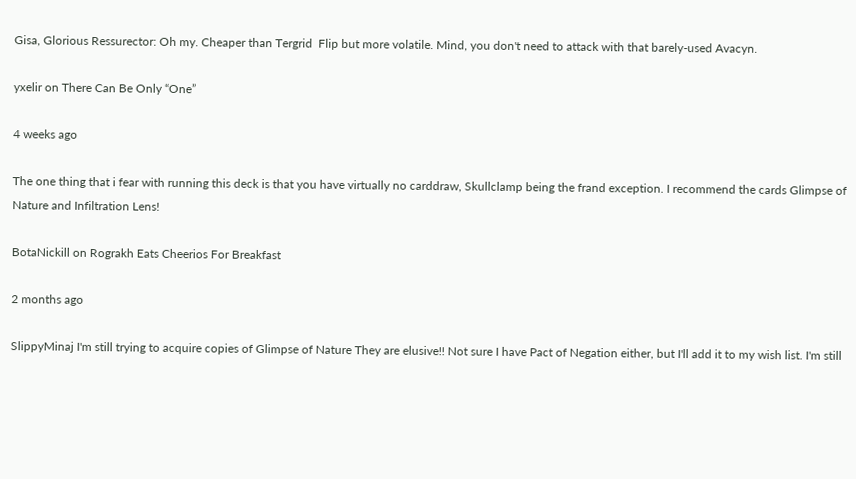Gisa, Glorious Ressurector: Oh my. Cheaper than Tergrid  Flip but more volatile. Mind, you don't need to attack with that barely-used Avacyn.

yxelir on There Can Be Only “One”

4 weeks ago

The one thing that i fear with running this deck is that you have virtually no carddraw, Skullclamp being the frand exception. I recommend the cards Glimpse of Nature and Infiltration Lens!

BotaNickill on Rograkh Eats Cheerios For Breakfast

2 months ago

SlippyMinaj I'm still trying to acquire copies of Glimpse of Nature They are elusive!! Not sure I have Pact of Negation either, but I'll add it to my wish list. I'm still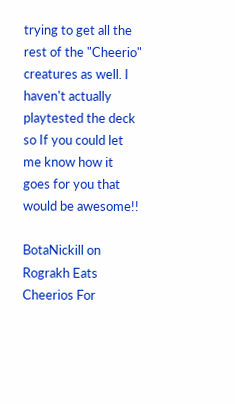trying to get all the rest of the "Cheerio" creatures as well. I haven't actually playtested the deck so If you could let me know how it goes for you that would be awesome!!

BotaNickill on Rograkh Eats Cheerios For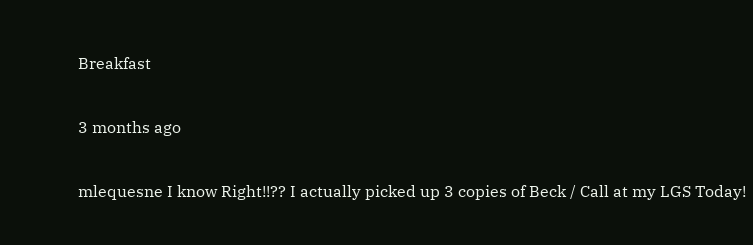Breakfast

3 months ago

mlequesne I know Right!!?? I actually picked up 3 copies of Beck / Call at my LGS Today!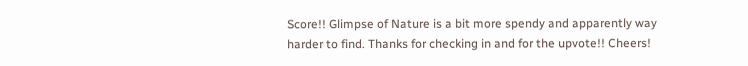Score!! Glimpse of Nature is a bit more spendy and apparently way harder to find. Thanks for checking in and for the upvote!! Cheers!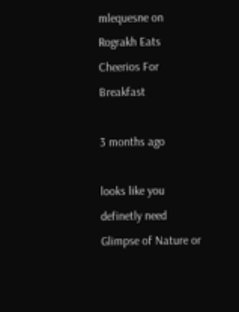mlequesne on Rograkh Eats Cheerios For Breakfast

3 months ago

looks like you definetly need Glimpse of Nature or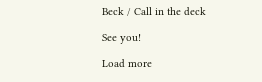Beck / Call in the deck

See you!

Load more